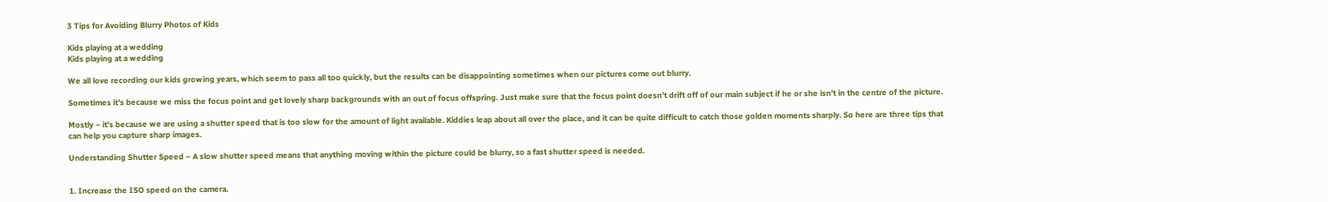3 Tips for Avoiding Blurry Photos of Kids

Kids playing at a wedding
Kids playing at a wedding

We all love recording our kids growing years, which seem to pass all too quickly, but the results can be disappointing sometimes when our pictures come out blurry.

Sometimes it’s because we miss the focus point and get lovely sharp backgrounds with an out of focus offspring. Just make sure that the focus point doesn’t drift off of our main subject if he or she isn’t in the centre of the picture.

Mostly – it’s because we are using a shutter speed that is too slow for the amount of light available. Kiddies leap about all over the place, and it can be quite difficult to catch those golden moments sharply. So here are three tips that can help you capture sharp images.

Understanding Shutter Speed – A slow shutter speed means that anything moving within the picture could be blurry, so a fast shutter speed is needed.


1. Increase the ISO speed on the camera.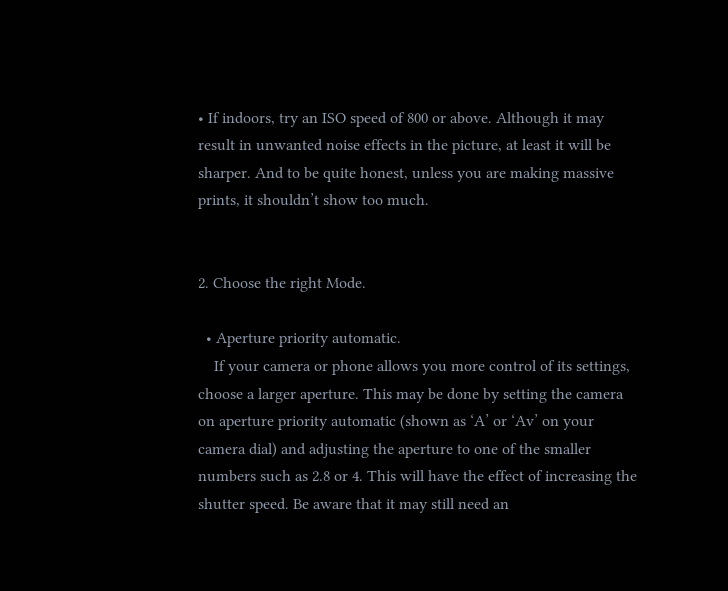• If indoors, try an ISO speed of 800 or above. Although it may result in unwanted noise effects in the picture, at least it will be sharper. And to be quite honest, unless you are making massive prints, it shouldn’t show too much.


2. Choose the right Mode.

  • Aperture priority automatic.
    If your camera or phone allows you more control of its settings, choose a larger aperture. This may be done by setting the camera on aperture priority automatic (shown as ‘A’ or ‘Av’ on your camera dial) and adjusting the aperture to one of the smaller numbers such as 2.8 or 4. This will have the effect of increasing the shutter speed. Be aware that it may still need an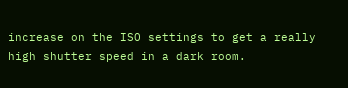increase on the ISO settings to get a really high shutter speed in a dark room.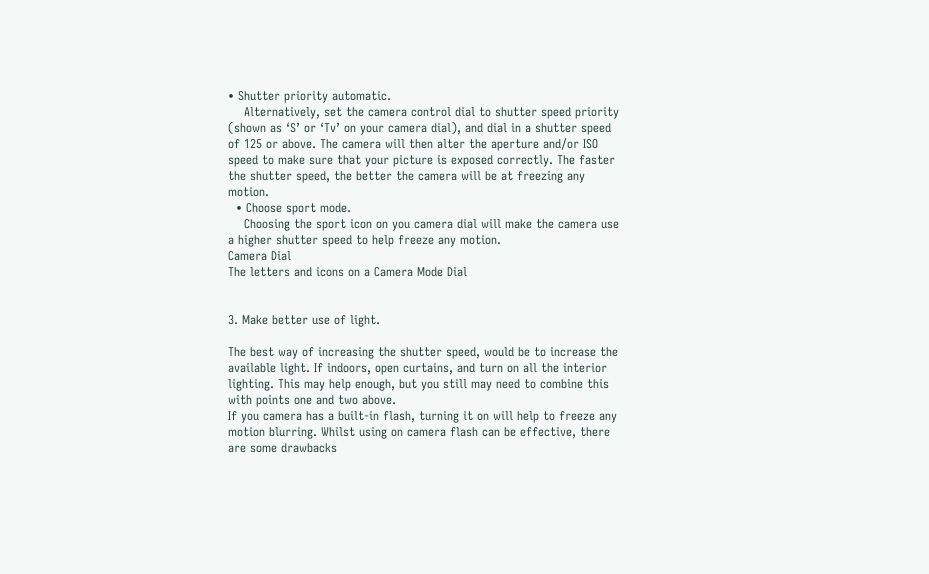• Shutter priority automatic.
    Alternatively, set the camera control dial to shutter speed priority (shown as ‘S’ or ‘Tv’ on your camera dial), and dial in a shutter speed of 125 or above. The camera will then alter the aperture and/or ISO speed to make sure that your picture is exposed correctly. The faster the shutter speed, the better the camera will be at freezing any motion.
  • Choose sport mode.
    Choosing the sport icon on you camera dial will make the camera use a higher shutter speed to help freeze any motion.
Camera Dial
The letters and icons on a Camera Mode Dial


3. Make better use of light.

The best way of increasing the shutter speed, would be to increase the available light. If indoors, open curtains, and turn on all the interior lighting. This may help enough, but you still may need to combine this with points one and two above.
If you camera has a built-in flash, turning it on will help to freeze any motion blurring. Whilst using on camera flash can be effective, there are some drawbacks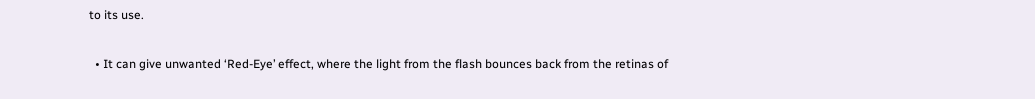to its use.

  • It can give unwanted ‘Red-Eye’ effect, where the light from the flash bounces back from the retinas of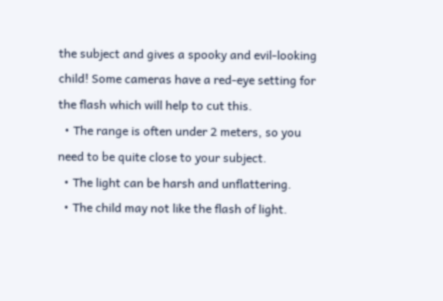the subject and gives a spooky and evil-looking child! Some cameras have a red-eye setting for the flash which will help to cut this.
  • The range is often under 2 meters, so you need to be quite close to your subject.
  • The light can be harsh and unflattering.
  • The child may not like the flash of light.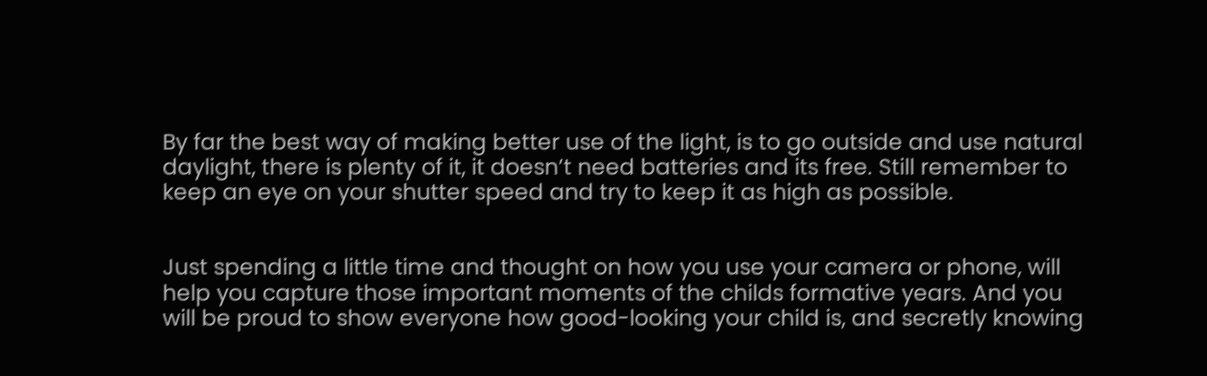By far the best way of making better use of the light, is to go outside and use natural daylight, there is plenty of it, it doesn’t need batteries and its free. Still remember to keep an eye on your shutter speed and try to keep it as high as possible.


Just spending a little time and thought on how you use your camera or phone, will help you capture those important moments of the childs formative years. And you will be proud to show everyone how good-looking your child is, and secretly knowing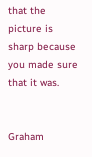that the picture is sharp because you made sure that it was.


Graham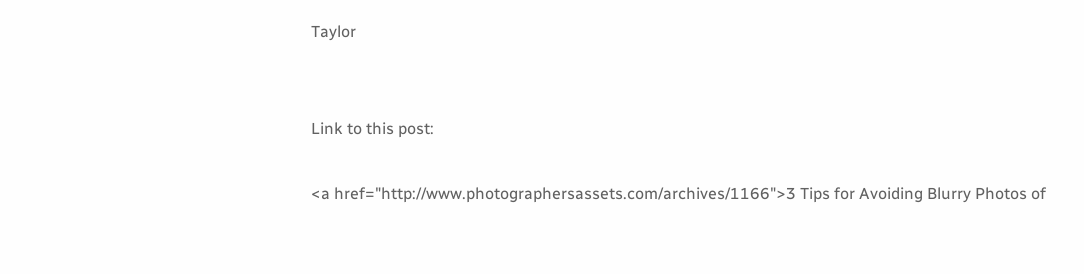Taylor


Link to this post:

<a href="http://www.photographersassets.com/archives/1166">3 Tips for Avoiding Blurry Photos of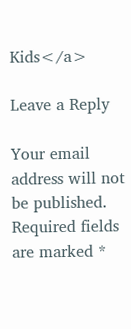Kids</a>

Leave a Reply

Your email address will not be published. Required fields are marked *